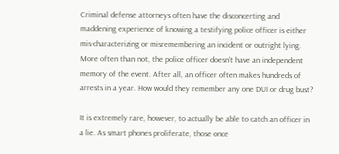Criminal defense attorneys often have the disconcerting and maddening experience of knowing a testifying police officer is either mis-characterizing or misremembering an incident or outright lying. More often than not, the police officer doesn’t have an independent memory of the event. After all, an officer often makes hundreds of arrests in a year. How would they remember any one DUI or drug bust?

It is extremely rare, however, to actually be able to catch an officer in a lie. As smart phones proliferate, those once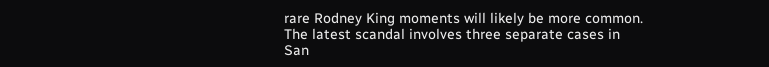rare Rodney King moments will likely be more common. The latest scandal involves three separate cases in San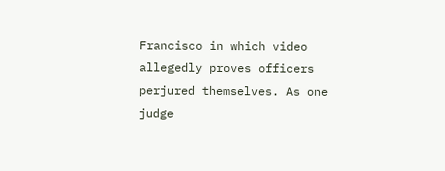Francisco in which video allegedly proves officers perjured themselves. As one judge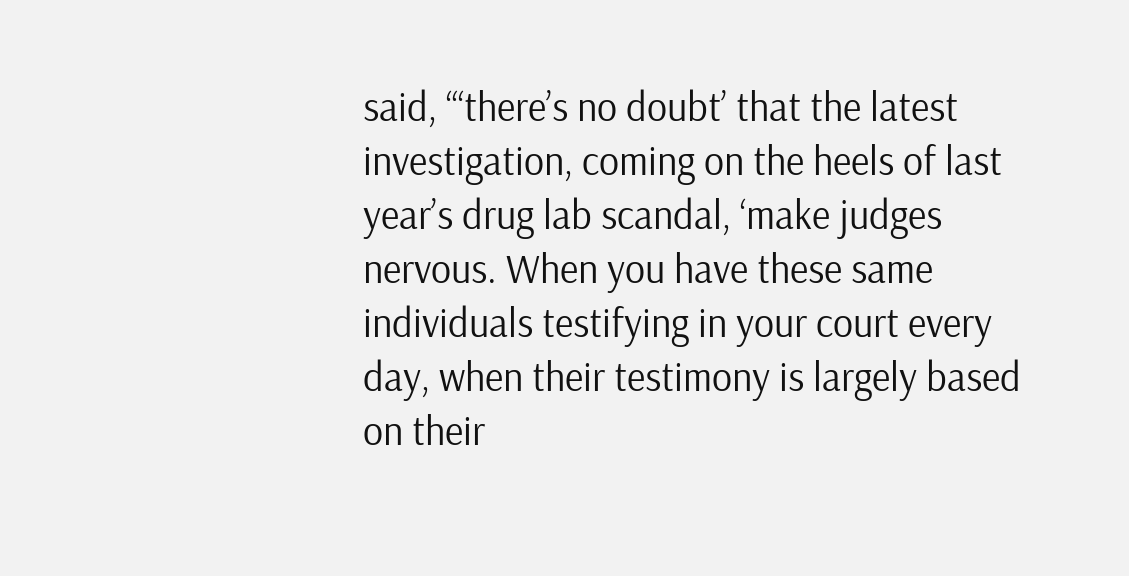said, “‘there’s no doubt’ that the latest investigation, coming on the heels of last year’s drug lab scandal, ‘make judges nervous. When you have these same individuals testifying in your court every day, when their testimony is largely based on their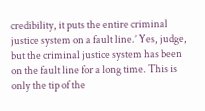credibility, it puts the entire criminal justice system on a fault line.’ Yes, judge, but the criminal justice system has been on the fault line for a long time. This is only the tip of the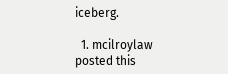iceberg.

  1. mcilroylaw posted this